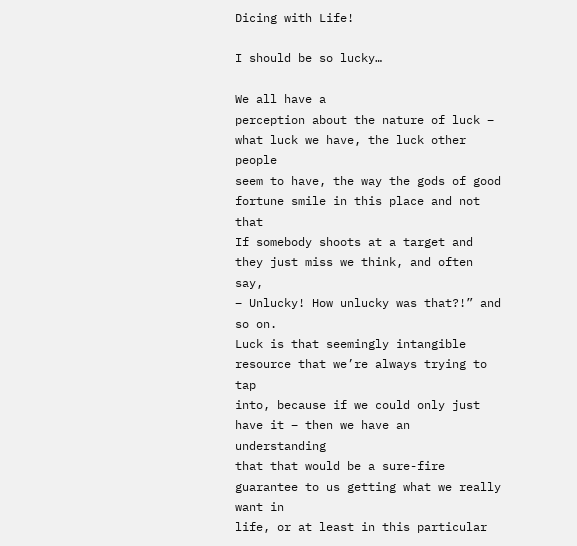Dicing with Life!

I should be so lucky…

We all have a
perception about the nature of luck – what luck we have, the luck other people
seem to have, the way the gods of good fortune smile in this place and not that
If somebody shoots at a target and they just miss we think, and often say,
– Unlucky! How unlucky was that?!” and so on.
Luck is that seemingly intangible resource that we’re always trying to tap
into, because if we could only just have it – then we have an understanding
that that would be a sure-fire guarantee to us getting what we really want in
life, or at least in this particular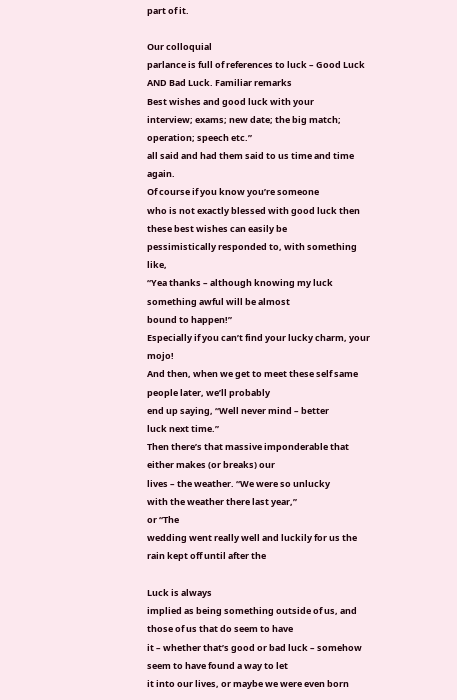part of it.

Our colloquial
parlance is full of references to luck – Good Luck AND Bad Luck. Familiar remarks
Best wishes and good luck with your
interview; exams; new date; the big match; operation; speech etc.”
all said and had them said to us time and time again.
Of course if you know you’re someone
who is not exactly blessed with good luck then these best wishes can easily be
pessimistically responded to, with something like,
“Yea thanks – although knowing my luck something awful will be almost
bound to happen!”
Especially if you can’t find your lucky charm, your mojo!
And then, when we get to meet these self same people later, we’ll probably
end up saying, “Well never mind – better
luck next time.”
Then there’s that massive imponderable that either makes (or breaks) our
lives – the weather. “We were so unlucky
with the weather there last year,”
or “The
wedding went really well and luckily for us the rain kept off until after the

Luck is always
implied as being something outside of us, and those of us that do seem to have
it – whether that’s good or bad luck – somehow seem to have found a way to let
it into our lives, or maybe we were even born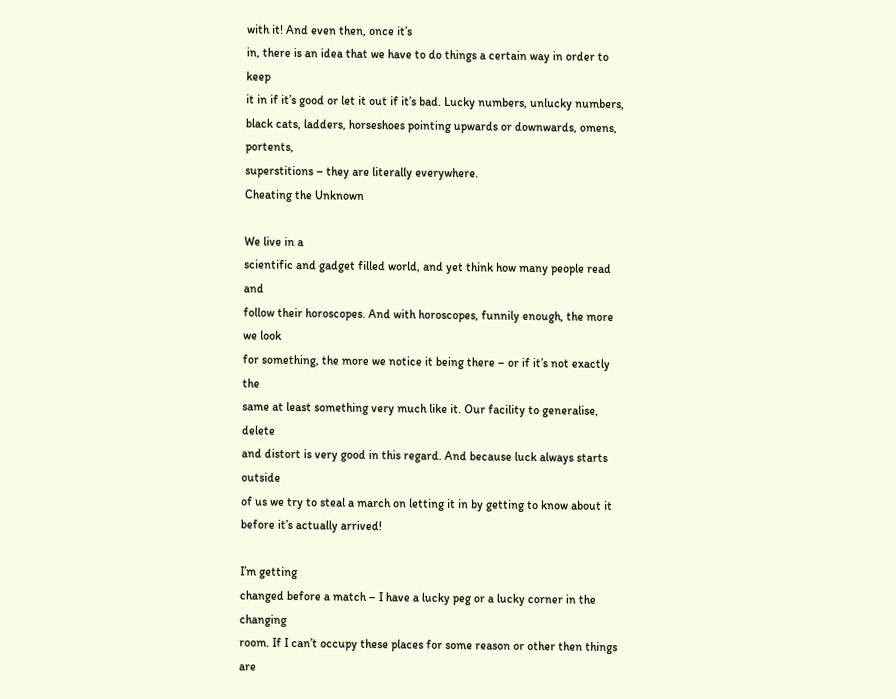with it! And even then, once it’s
in, there is an idea that we have to do things a certain way in order to keep
it in if it’s good or let it out if it’s bad. Lucky numbers, unlucky numbers,
black cats, ladders, horseshoes pointing upwards or downwards, omens, portents,
superstitions – they are literally everywhere.
Cheating the Unknown

We live in a
scientific and gadget filled world, and yet think how many people read and
follow their horoscopes. And with horoscopes, funnily enough, the more we look
for something, the more we notice it being there – or if it’s not exactly the
same at least something very much like it. Our facility to generalise, delete
and distort is very good in this regard. And because luck always starts outside
of us we try to steal a march on letting it in by getting to know about it
before it’s actually arrived!

I’m getting
changed before a match – I have a lucky peg or a lucky corner in the changing
room. If I can’t occupy these places for some reason or other then things are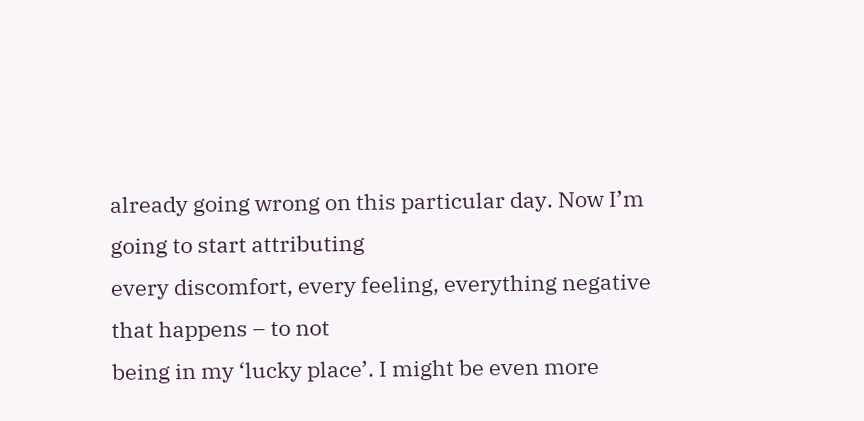already going wrong on this particular day. Now I’m going to start attributing
every discomfort, every feeling, everything negative that happens – to not
being in my ‘lucky place’. I might be even more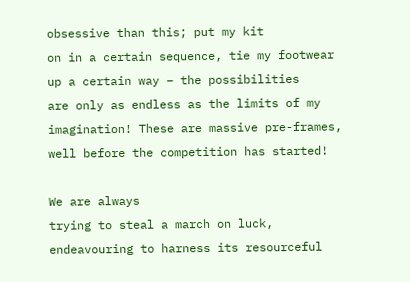obsessive than this; put my kit
on in a certain sequence, tie my footwear up a certain way – the possibilities
are only as endless as the limits of my imagination! These are massive pre-frames,
well before the competition has started!

We are always
trying to steal a march on luck, endeavouring to harness its resourceful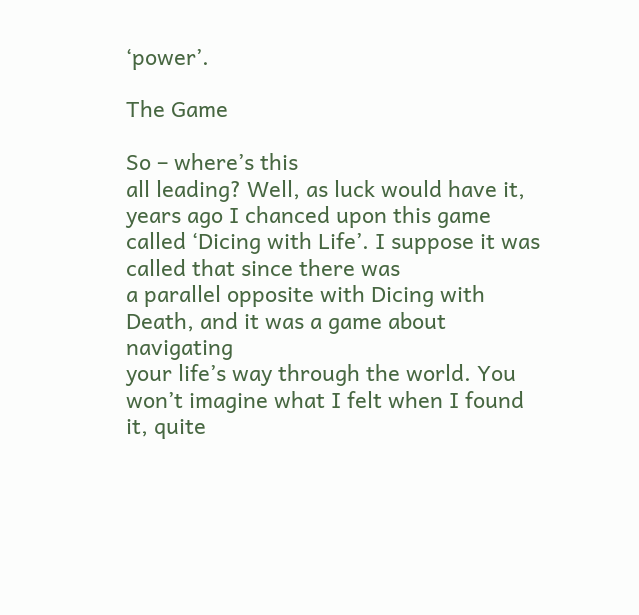‘power’.

The Game

So – where’s this
all leading? Well, as luck would have it, years ago I chanced upon this game
called ‘Dicing with Life’. I suppose it was called that since there was
a parallel opposite with Dicing with Death, and it was a game about navigating
your life’s way through the world. You won’t imagine what I felt when I found
it, quite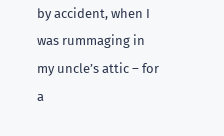by accident, when I was rummaging in my uncle’s attic – for a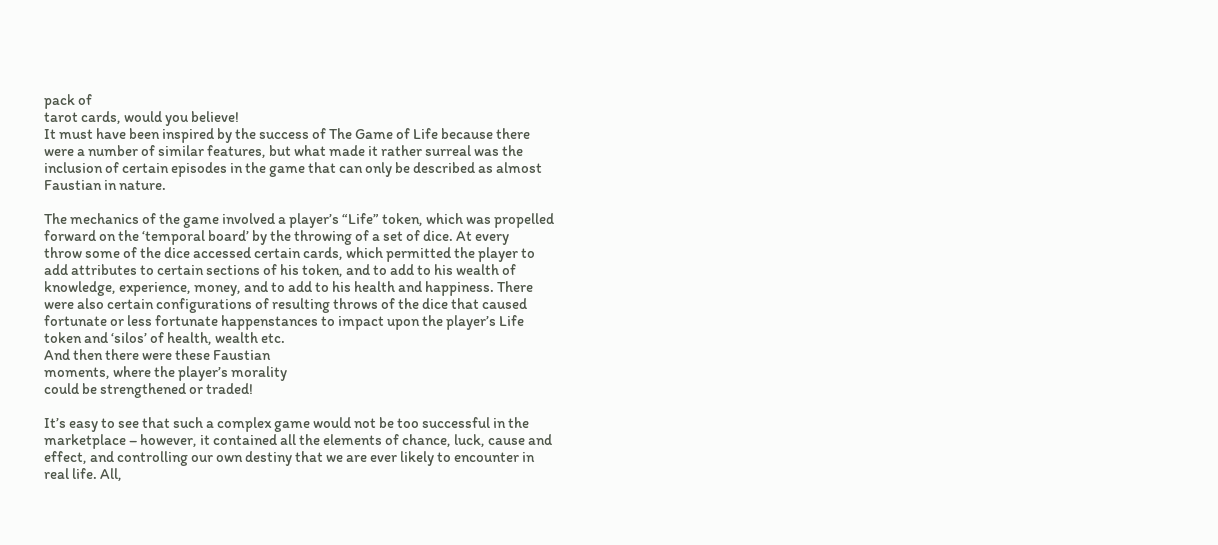pack of
tarot cards, would you believe!
It must have been inspired by the success of The Game of Life because there
were a number of similar features, but what made it rather surreal was the
inclusion of certain episodes in the game that can only be described as almost
Faustian in nature.

The mechanics of the game involved a player’s “Life” token, which was propelled
forward on the ‘temporal board’ by the throwing of a set of dice. At every
throw some of the dice accessed certain cards, which permitted the player to
add attributes to certain sections of his token, and to add to his wealth of
knowledge, experience, money, and to add to his health and happiness. There
were also certain configurations of resulting throws of the dice that caused
fortunate or less fortunate happenstances to impact upon the player’s Life
token and ‘silos’ of health, wealth etc.
And then there were these Faustian
moments, where the player’s morality
could be strengthened or traded!

It’s easy to see that such a complex game would not be too successful in the
marketplace – however, it contained all the elements of chance, luck, cause and
effect, and controlling our own destiny that we are ever likely to encounter in
real life. All,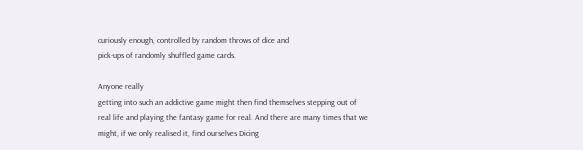curiously enough, controlled by random throws of dice and
pick-ups of randomly shuffled game cards.

Anyone really
getting into such an addictive game might then find themselves stepping out of
real life and playing the fantasy game for real. And there are many times that we
might, if we only realised it, find ourselves Dicing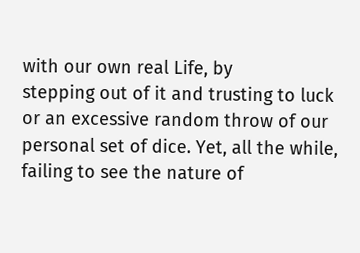with our own real Life, by
stepping out of it and trusting to luck or an excessive random throw of our
personal set of dice. Yet, all the while, failing to see the nature of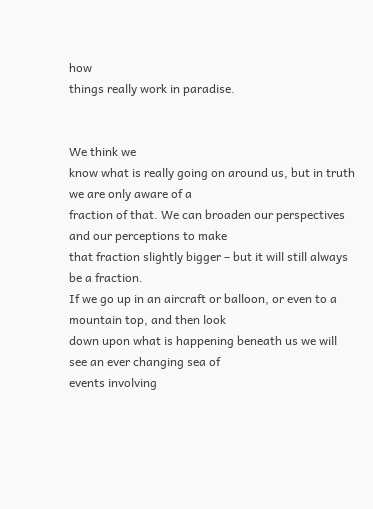how
things really work in paradise.


We think we
know what is really going on around us, but in truth we are only aware of a
fraction of that. We can broaden our perspectives and our perceptions to make
that fraction slightly bigger – but it will still always be a fraction.
If we go up in an aircraft or balloon, or even to a mountain top, and then look
down upon what is happening beneath us we will see an ever changing sea of
events involving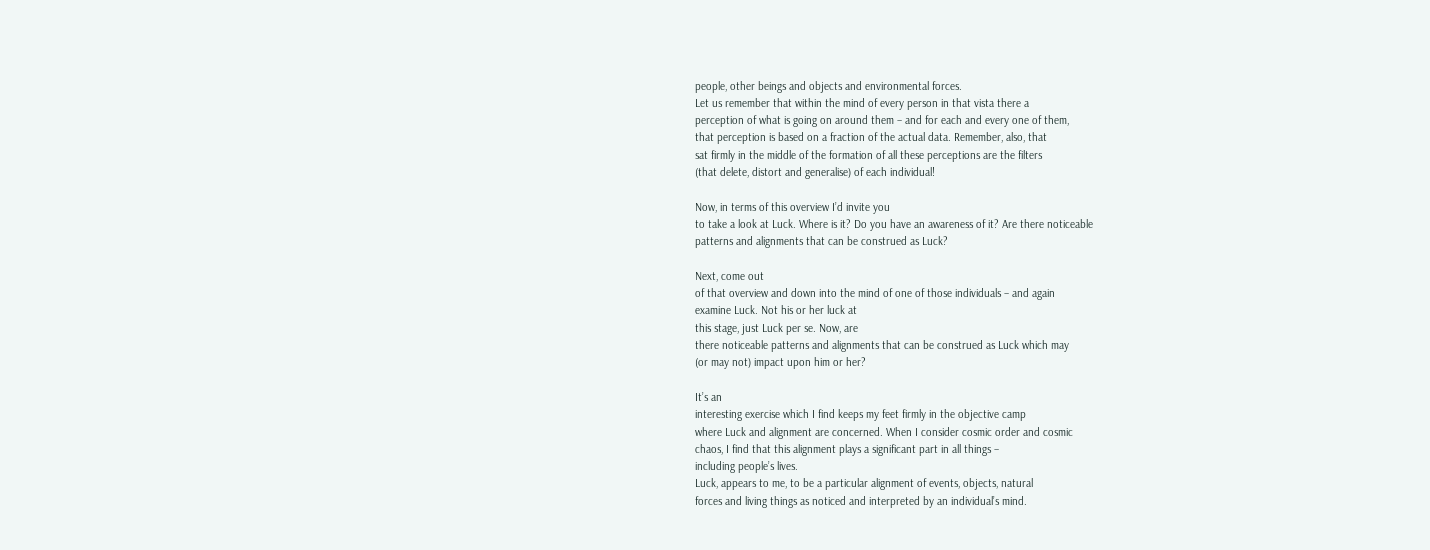people, other beings and objects and environmental forces.
Let us remember that within the mind of every person in that vista there a
perception of what is going on around them – and for each and every one of them,
that perception is based on a fraction of the actual data. Remember, also, that
sat firmly in the middle of the formation of all these perceptions are the filters
(that delete, distort and generalise) of each individual!

Now, in terms of this overview I’d invite you
to take a look at Luck. Where is it? Do you have an awareness of it? Are there noticeable
patterns and alignments that can be construed as Luck?

Next, come out
of that overview and down into the mind of one of those individuals – and again
examine Luck. Not his or her luck at
this stage, just Luck per se. Now, are
there noticeable patterns and alignments that can be construed as Luck which may
(or may not) impact upon him or her?

It’s an
interesting exercise which I find keeps my feet firmly in the objective camp
where Luck and alignment are concerned. When I consider cosmic order and cosmic
chaos, I find that this alignment plays a significant part in all things –
including people’s lives.
Luck, appears to me, to be a particular alignment of events, objects, natural
forces and living things as noticed and interpreted by an individual’s mind.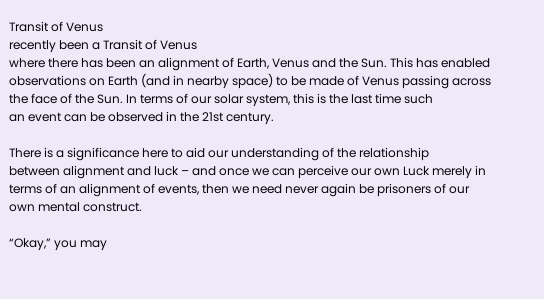Transit of Venus
recently been a Transit of Venus
where there has been an alignment of Earth, Venus and the Sun. This has enabled
observations on Earth (and in nearby space) to be made of Venus passing across
the face of the Sun. In terms of our solar system, this is the last time such
an event can be observed in the 21st century.

There is a significance here to aid our understanding of the relationship
between alignment and luck – and once we can perceive our own Luck merely in
terms of an alignment of events, then we need never again be prisoners of our
own mental construct.

“Okay,” you may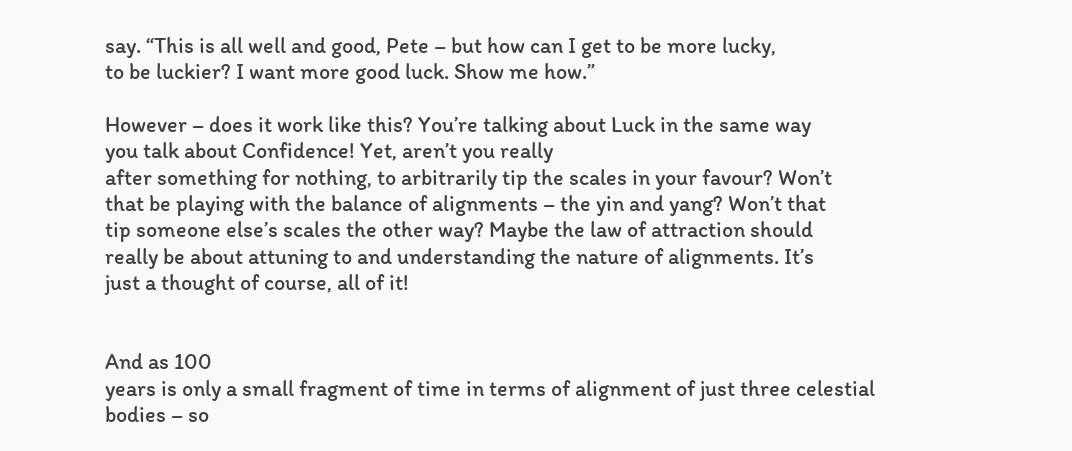say. “This is all well and good, Pete – but how can I get to be more lucky,
to be luckier? I want more good luck. Show me how.”

However – does it work like this? You’re talking about Luck in the same way
you talk about Confidence! Yet, aren’t you really
after something for nothing, to arbitrarily tip the scales in your favour? Won’t
that be playing with the balance of alignments – the yin and yang? Won’t that
tip someone else’s scales the other way? Maybe the law of attraction should
really be about attuning to and understanding the nature of alignments. It’s
just a thought of course, all of it!


And as 100
years is only a small fragment of time in terms of alignment of just three celestial
bodies – so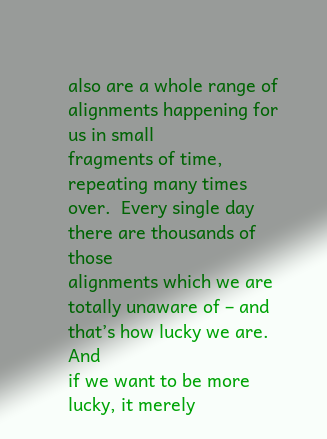also are a whole range of alignments happening for us in small
fragments of time, repeating many times over.  Every single day there are thousands of those
alignments which we are totally unaware of – and that’s how lucky we are. And
if we want to be more lucky, it merely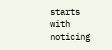starts with noticing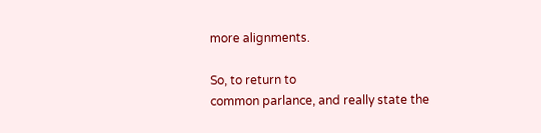more alignments.

So, to return to
common parlance, and really state the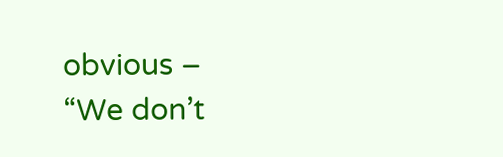obvious –
“We don’t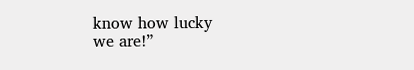know how lucky
we are!”